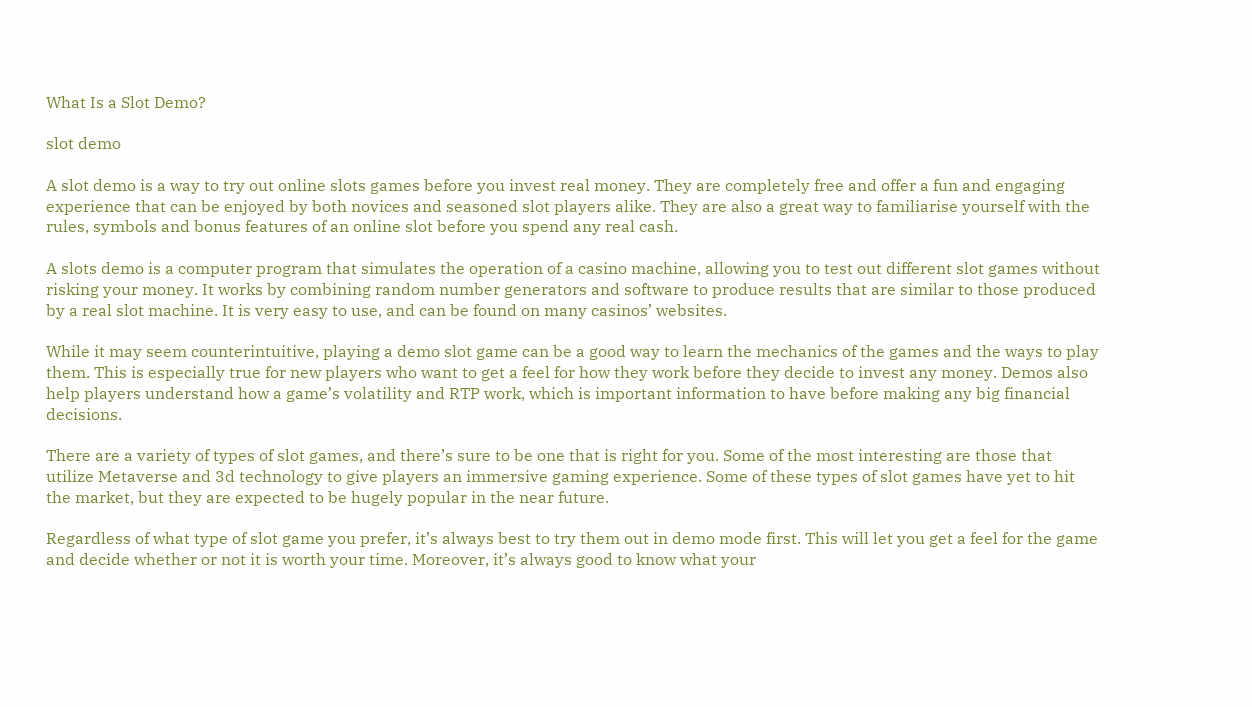What Is a Slot Demo?

slot demo

A slot demo is a way to try out online slots games before you invest real money. They are completely free and offer a fun and engaging experience that can be enjoyed by both novices and seasoned slot players alike. They are also a great way to familiarise yourself with the rules, symbols and bonus features of an online slot before you spend any real cash.

A slots demo is a computer program that simulates the operation of a casino machine, allowing you to test out different slot games without risking your money. It works by combining random number generators and software to produce results that are similar to those produced by a real slot machine. It is very easy to use, and can be found on many casinos’ websites.

While it may seem counterintuitive, playing a demo slot game can be a good way to learn the mechanics of the games and the ways to play them. This is especially true for new players who want to get a feel for how they work before they decide to invest any money. Demos also help players understand how a game’s volatility and RTP work, which is important information to have before making any big financial decisions.

There are a variety of types of slot games, and there’s sure to be one that is right for you. Some of the most interesting are those that utilize Metaverse and 3d technology to give players an immersive gaming experience. Some of these types of slot games have yet to hit the market, but they are expected to be hugely popular in the near future.

Regardless of what type of slot game you prefer, it’s always best to try them out in demo mode first. This will let you get a feel for the game and decide whether or not it is worth your time. Moreover, it’s always good to know what your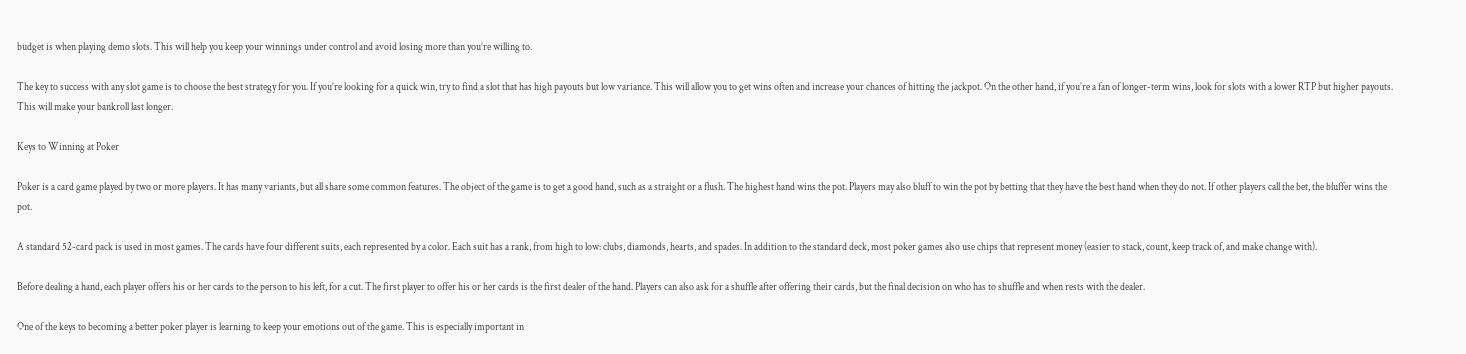budget is when playing demo slots. This will help you keep your winnings under control and avoid losing more than you’re willing to.

The key to success with any slot game is to choose the best strategy for you. If you’re looking for a quick win, try to find a slot that has high payouts but low variance. This will allow you to get wins often and increase your chances of hitting the jackpot. On the other hand, if you’re a fan of longer-term wins, look for slots with a lower RTP but higher payouts. This will make your bankroll last longer.

Keys to Winning at Poker

Poker is a card game played by two or more players. It has many variants, but all share some common features. The object of the game is to get a good hand, such as a straight or a flush. The highest hand wins the pot. Players may also bluff to win the pot by betting that they have the best hand when they do not. If other players call the bet, the bluffer wins the pot.

A standard 52-card pack is used in most games. The cards have four different suits, each represented by a color. Each suit has a rank, from high to low: clubs, diamonds, hearts, and spades. In addition to the standard deck, most poker games also use chips that represent money (easier to stack, count, keep track of, and make change with).

Before dealing a hand, each player offers his or her cards to the person to his left, for a cut. The first player to offer his or her cards is the first dealer of the hand. Players can also ask for a shuffle after offering their cards, but the final decision on who has to shuffle and when rests with the dealer.

One of the keys to becoming a better poker player is learning to keep your emotions out of the game. This is especially important in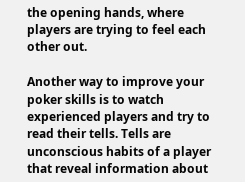the opening hands, where players are trying to feel each other out.

Another way to improve your poker skills is to watch experienced players and try to read their tells. Tells are unconscious habits of a player that reveal information about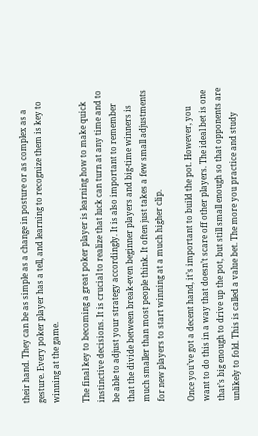their hand. They can be as simple as a change in posture or as complex as a gesture. Every poker player has a tell, and learning to recognize them is key to winning at the game.

The final key to becoming a great poker player is learning how to make quick instinctive decisions. It is crucial to realize that luck can turn at any time and to be able to adjust your strategy accordingly. It is also important to remember that the divide between break-even beginner players and big-time winners is much smaller than most people think. It often just takes a few small adjustments for new players to start winning at a much higher clip.

Once you’ve got a decent hand, it’s important to build the pot. However, you want to do this in a way that doesn’t scare off other players. The ideal bet is one that’s big enough to drive up the pot, but still small enough so that opponents are unlikely to fold. This is called a value bet. The more you practice and study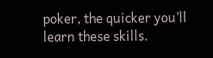poker, the quicker you’ll learn these skills.